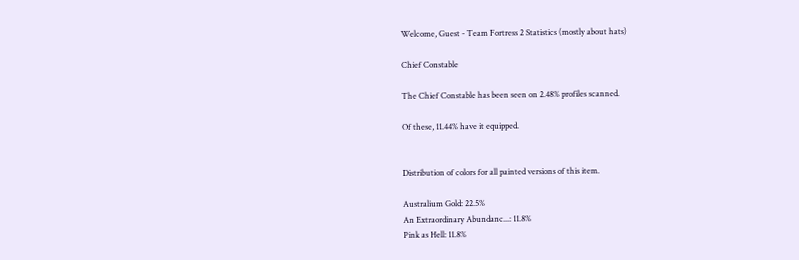Welcome, Guest - Team Fortress 2 Statistics (mostly about hats)

Chief Constable

The Chief Constable has been seen on 2.48% profiles scanned.

Of these, 11.44% have it equipped.


Distribution of colors for all painted versions of this item.

Australium Gold: 22.5%
An Extraordinary Abundanc...: 11.8%
Pink as Hell: 11.8%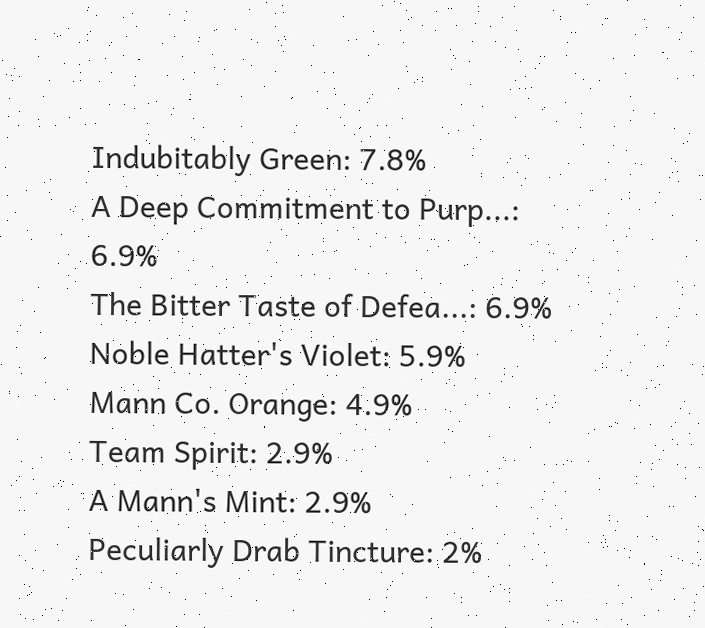Indubitably Green: 7.8%
A Deep Commitment to Purp...: 6.9%
The Bitter Taste of Defea...: 6.9%
Noble Hatter's Violet: 5.9%
Mann Co. Orange: 4.9%
Team Spirit: 2.9%
A Mann's Mint: 2.9%
Peculiarly Drab Tincture: 2%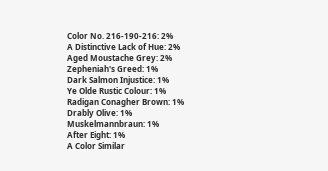Color No. 216-190-216: 2%
A Distinctive Lack of Hue: 2%
Aged Moustache Grey: 2%
Zepheniah's Greed: 1%
Dark Salmon Injustice: 1%
Ye Olde Rustic Colour: 1%
Radigan Conagher Brown: 1%
Drably Olive: 1%
Muskelmannbraun: 1%
After Eight: 1%
A Color Similar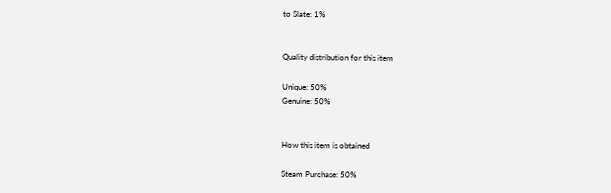to Slate: 1%


Quality distribution for this item

Unique: 50%
Genuine: 50%


How this item is obtained

Steam Purchase: 50%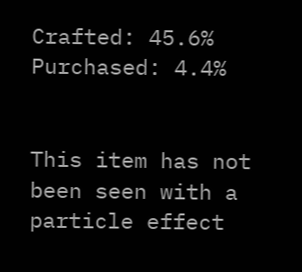Crafted: 45.6%
Purchased: 4.4%


This item has not been seen with a particle effect